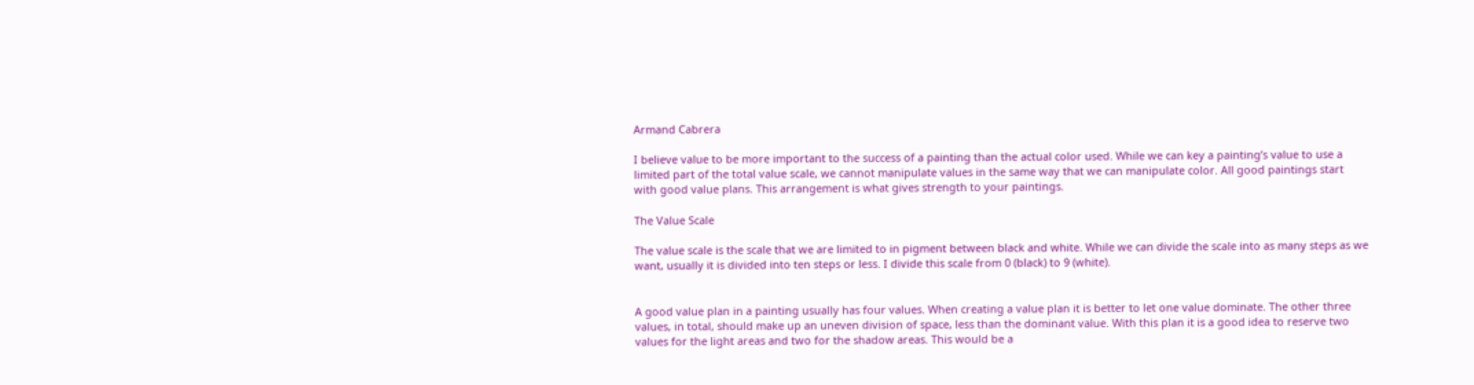Armand Cabrera

I believe value to be more important to the success of a painting than the actual color used. While we can key a painting’s value to use a limited part of the total value scale, we cannot manipulate values in the same way that we can manipulate color. All good paintings start with good value plans. This arrangement is what gives strength to your paintings.

The Value Scale

The value scale is the scale that we are limited to in pigment between black and white. While we can divide the scale into as many steps as we want, usually it is divided into ten steps or less. I divide this scale from 0 (black) to 9 (white).


A good value plan in a painting usually has four values. When creating a value plan it is better to let one value dominate. The other three values, in total, should make up an uneven division of space, less than the dominant value. With this plan it is a good idea to reserve two values for the light areas and two for the shadow areas. This would be a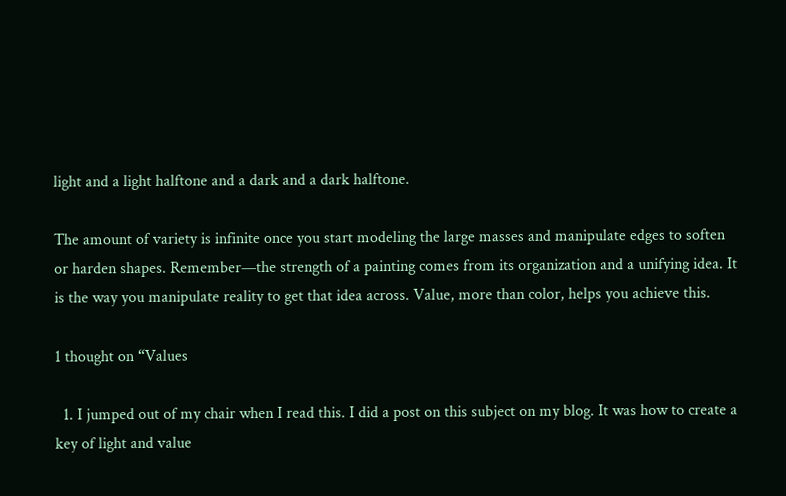light and a light halftone and a dark and a dark halftone.

The amount of variety is infinite once you start modeling the large masses and manipulate edges to soften or harden shapes. Remember—the strength of a painting comes from its organization and a unifying idea. It is the way you manipulate reality to get that idea across. Value, more than color, helps you achieve this.

1 thought on “Values

  1. I jumped out of my chair when I read this. I did a post on this subject on my blog. It was how to create a key of light and value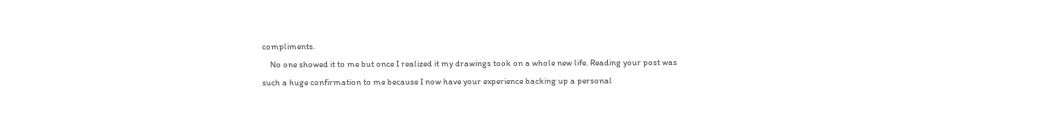compliments.
    No one showed it to me but once I realized it my drawings took on a whole new life. Reading your post was such a huge confirmation to me because I now have your experience backing up a personal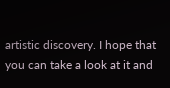artistic discovery. I hope that you can take a look at it and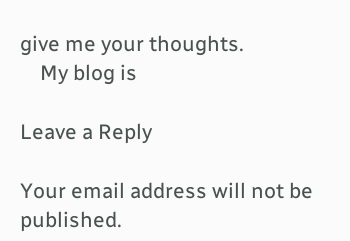give me your thoughts.
    My blog is

Leave a Reply

Your email address will not be published.